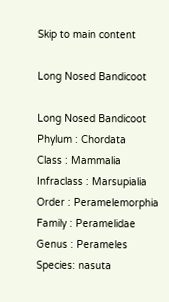Skip to main content

Long Nosed Bandicoot

Long Nosed Bandicoot
Phylum : Chordata
Class : Mammalia
Infraclass : Marsupialia
Order : Peramelemorphia
Family : Peramelidae
Genus : Perameles
Species: nasuta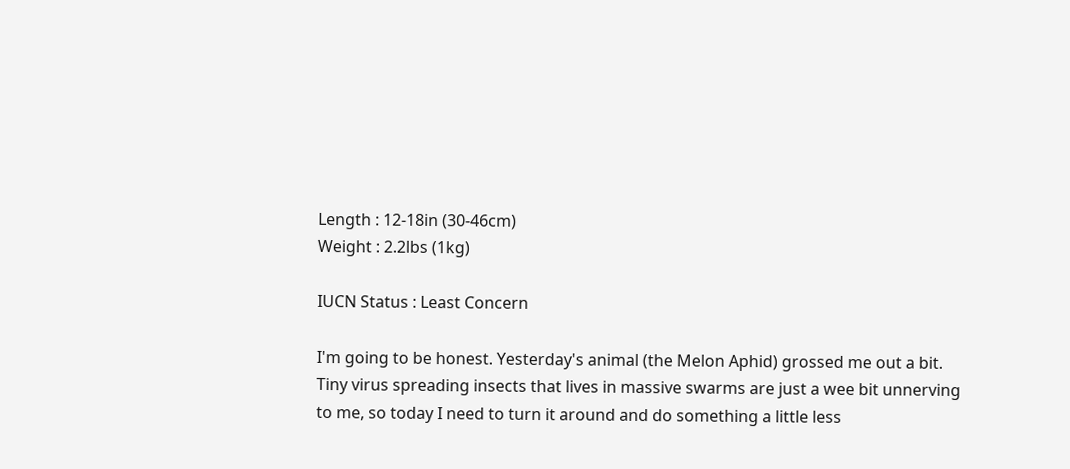Length : 12-18in (30-46cm)
Weight : 2.2lbs (1kg)

IUCN Status : Least Concern

I'm going to be honest. Yesterday's animal (the Melon Aphid) grossed me out a bit. Tiny virus spreading insects that lives in massive swarms are just a wee bit unnerving to me, so today I need to turn it around and do something a little less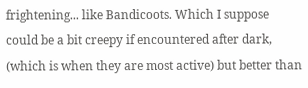frightening... like Bandicoots. Which I suppose could be a bit creepy if encountered after dark, (which is when they are most active) but better than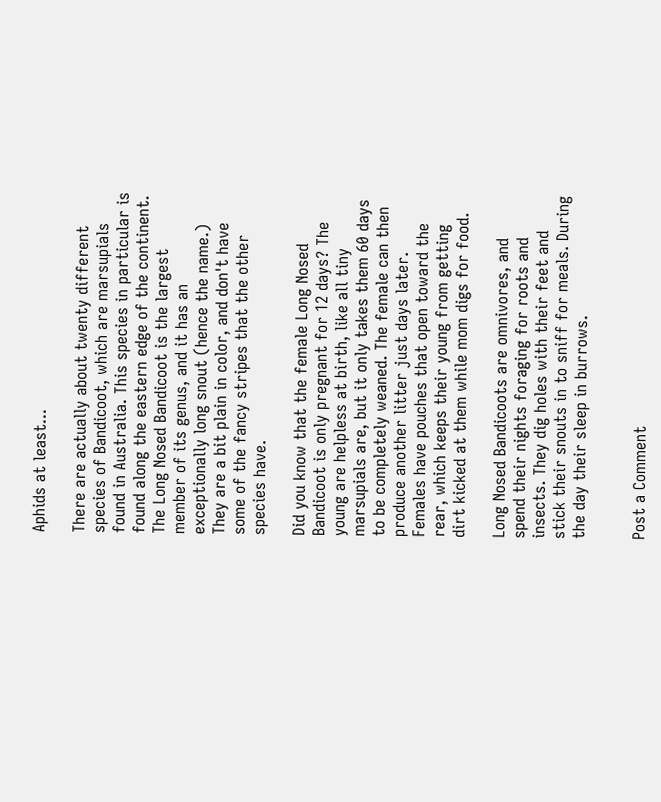Aphids at least...

There are actually about twenty different species of Bandicoot, which are marsupials found in Australia. This species in particular is found along the eastern edge of the continent. The Long Nosed Bandicoot is the largest member of its genus, and it has an exceptionally long snout (hence the name.) They are a bit plain in color, and don't have some of the fancy stripes that the other species have.

Did you know that the female Long Nosed Bandicoot is only pregnant for 12 days? The young are helpless at birth, like all tiny marsupials are, but it only takes them 60 days to be completely weaned. The female can then produce another litter just days later. Females have pouches that open toward the rear, which keeps their young from getting dirt kicked at them while mom digs for food.

Long Nosed Bandicoots are omnivores, and spend their nights foraging for roots and insects. They dig holes with their feet and stick their snouts in to sniff for meals. During the day their sleep in burrows.


Post a Comment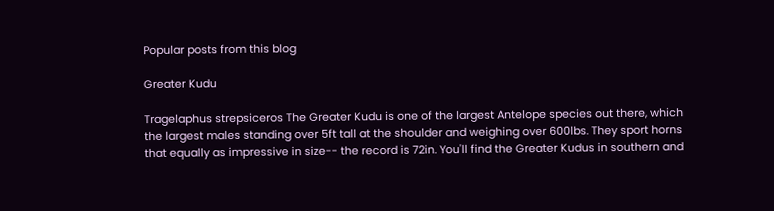Popular posts from this blog

Greater Kudu

Tragelaphus strepsiceros The Greater Kudu is one of the largest Antelope species out there, which the largest males standing over 5ft tall at the shoulder and weighing over 600lbs. They sport horns that equally as impressive in size-- the record is 72in. You'll find the Greater Kudus in southern and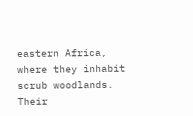eastern Africa, where they inhabit scrub woodlands. Their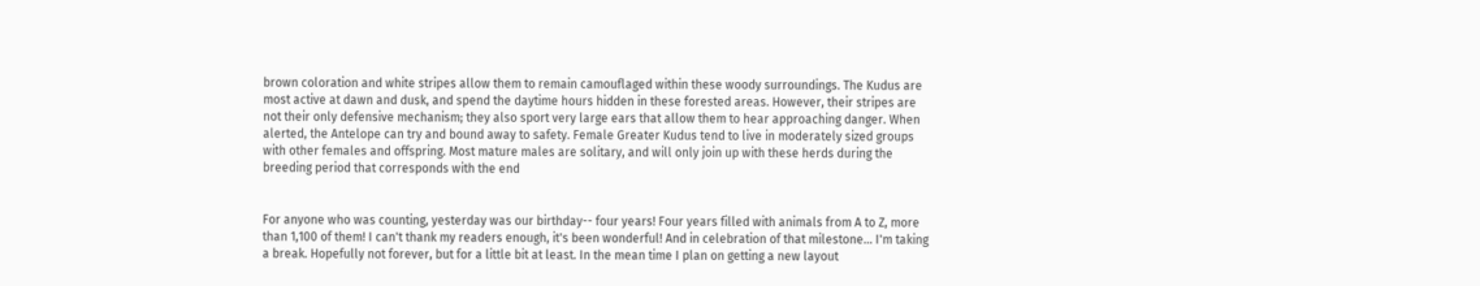brown coloration and white stripes allow them to remain camouflaged within these woody surroundings. The Kudus are most active at dawn and dusk, and spend the daytime hours hidden in these forested areas. However, their stripes are not their only defensive mechanism; they also sport very large ears that allow them to hear approaching danger. When alerted, the Antelope can try and bound away to safety. Female Greater Kudus tend to live in moderately sized groups with other females and offspring. Most mature males are solitary, and will only join up with these herds during the breeding period that corresponds with the end


For anyone who was counting, yesterday was our birthday-- four years! Four years filled with animals from A to Z, more than 1,100 of them! I can't thank my readers enough, it's been wonderful! And in celebration of that milestone... I'm taking a break. Hopefully not forever, but for a little bit at least. In the mean time I plan on getting a new layout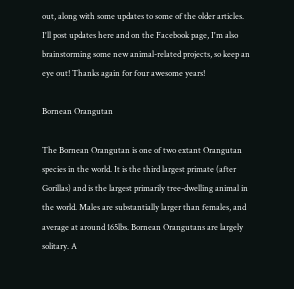out, along with some updates to some of the older articles. I'll post updates here and on the Facebook page, I'm also brainstorming some new animal-related projects, so keep an eye out! Thanks again for four awesome years!

Bornean Orangutan

The Bornean Orangutan is one of two extant Orangutan species in the world. It is the third largest primate (after Gorillas) and is the largest primarily tree-dwelling animal in the world. Males are substantially larger than females, and average at around 165lbs. Bornean Orangutans are largely solitary. A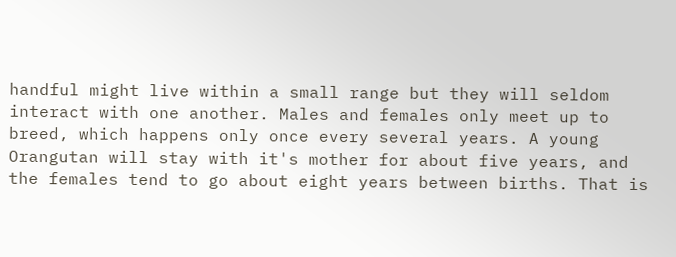handful might live within a small range but they will seldom interact with one another. Males and females only meet up to breed, which happens only once every several years. A young Orangutan will stay with it's mother for about five years, and the females tend to go about eight years between births. That is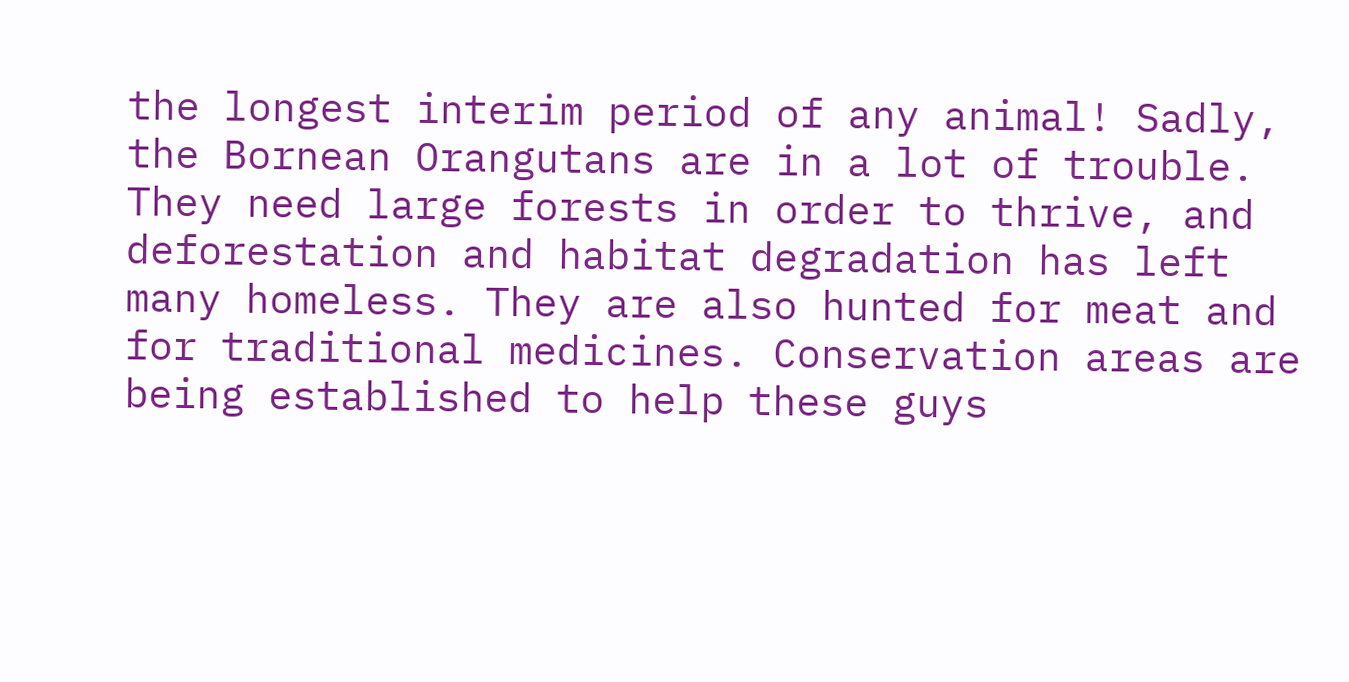the longest interim period of any animal! Sadly, the Bornean Orangutans are in a lot of trouble. They need large forests in order to thrive, and deforestation and habitat degradation has left many homeless. They are also hunted for meat and for traditional medicines. Conservation areas are being established to help these guys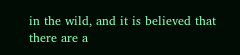in the wild, and it is believed that there are a